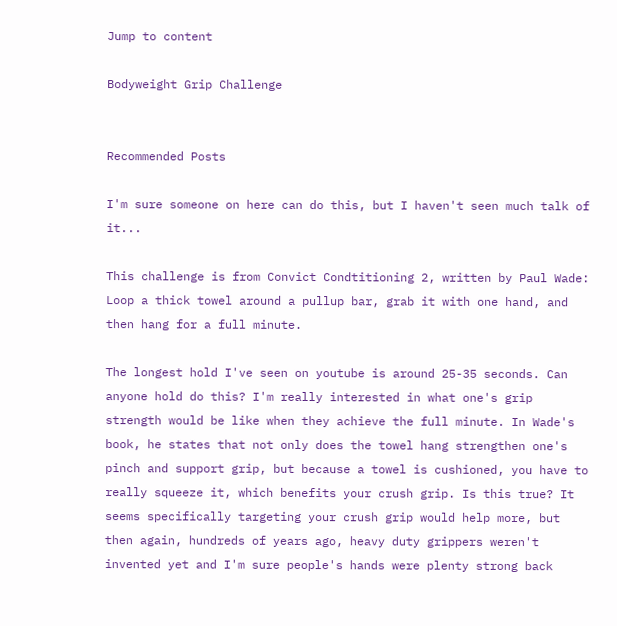Jump to content

Bodyweight Grip Challenge


Recommended Posts

I'm sure someone on here can do this, but I haven't seen much talk of it...

This challenge is from Convict Condtitioning 2, written by Paul Wade: Loop a thick towel around a pullup bar, grab it with one hand, and then hang for a full minute.

The longest hold I've seen on youtube is around 25-35 seconds. Can anyone hold do this? I'm really interested in what one's grip strength would be like when they achieve the full minute. In Wade's book, he states that not only does the towel hang strengthen one's pinch and support grip, but because a towel is cushioned, you have to really squeeze it, which benefits your crush grip. Is this true? It seems specifically targeting your crush grip would help more, but then again, hundreds of years ago, heavy duty grippers weren't invented yet and I'm sure people's hands were plenty strong back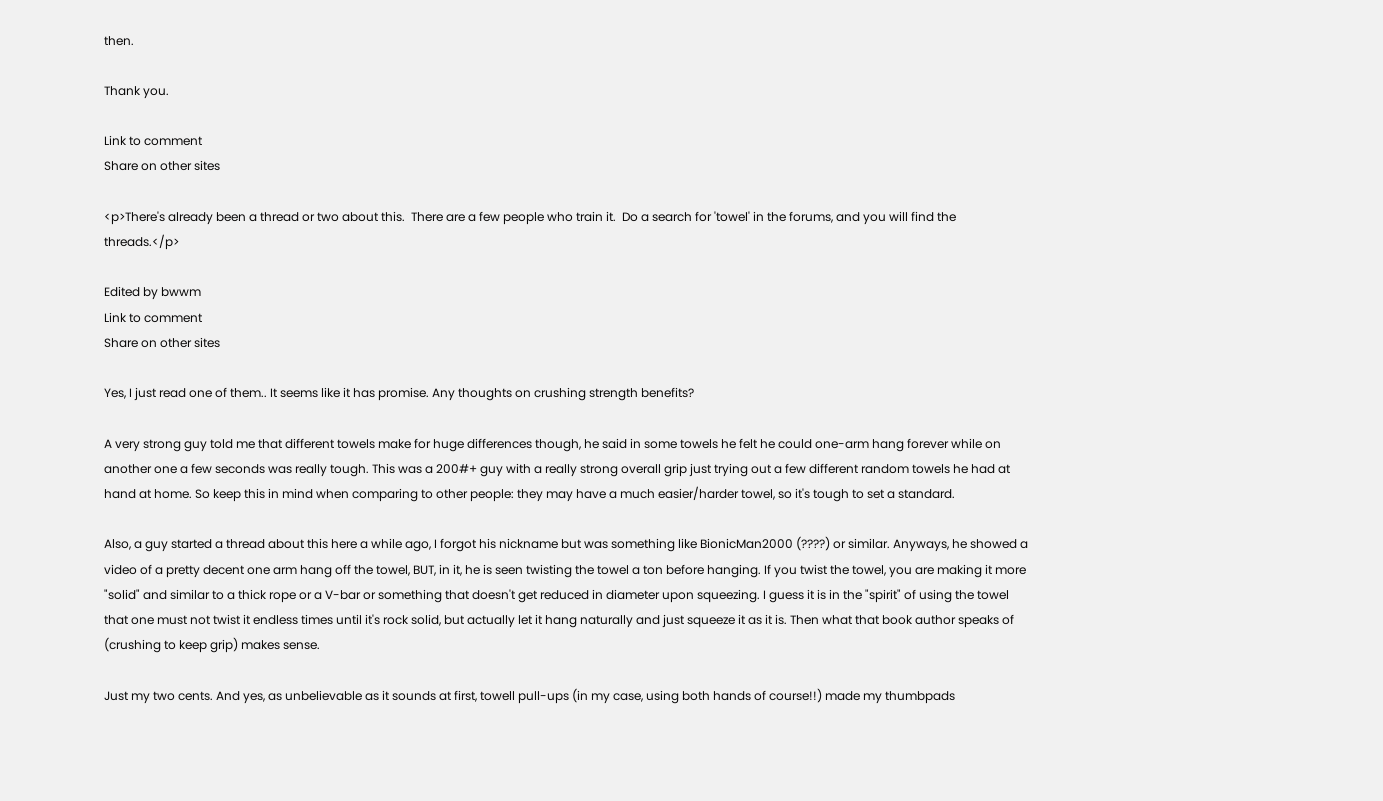then.

Thank you.

Link to comment
Share on other sites

<p>There's already been a thread or two about this.  There are a few people who train it.  Do a search for 'towel' in the forums, and you will find the threads.</p>

Edited by bwwm
Link to comment
Share on other sites

Yes, I just read one of them.. It seems like it has promise. Any thoughts on crushing strength benefits?

A very strong guy told me that different towels make for huge differences though, he said in some towels he felt he could one-arm hang forever while on another one a few seconds was really tough. This was a 200#+ guy with a really strong overall grip just trying out a few different random towels he had at hand at home. So keep this in mind when comparing to other people: they may have a much easier/harder towel, so it's tough to set a standard.

Also, a guy started a thread about this here a while ago, I forgot his nickname but was something like BionicMan2000 (????) or similar. Anyways, he showed a video of a pretty decent one arm hang off the towel, BUT, in it, he is seen twisting the towel a ton before hanging. If you twist the towel, you are making it more "solid" and similar to a thick rope or a V-bar or something that doesn't get reduced in diameter upon squeezing. I guess it is in the "spirit" of using the towel that one must not twist it endless times until it's rock solid, but actually let it hang naturally and just squeeze it as it is. Then what that book author speaks of (crushing to keep grip) makes sense.

Just my two cents. And yes, as unbelievable as it sounds at first, towell pull-ups (in my case, using both hands of course!!) made my thumbpads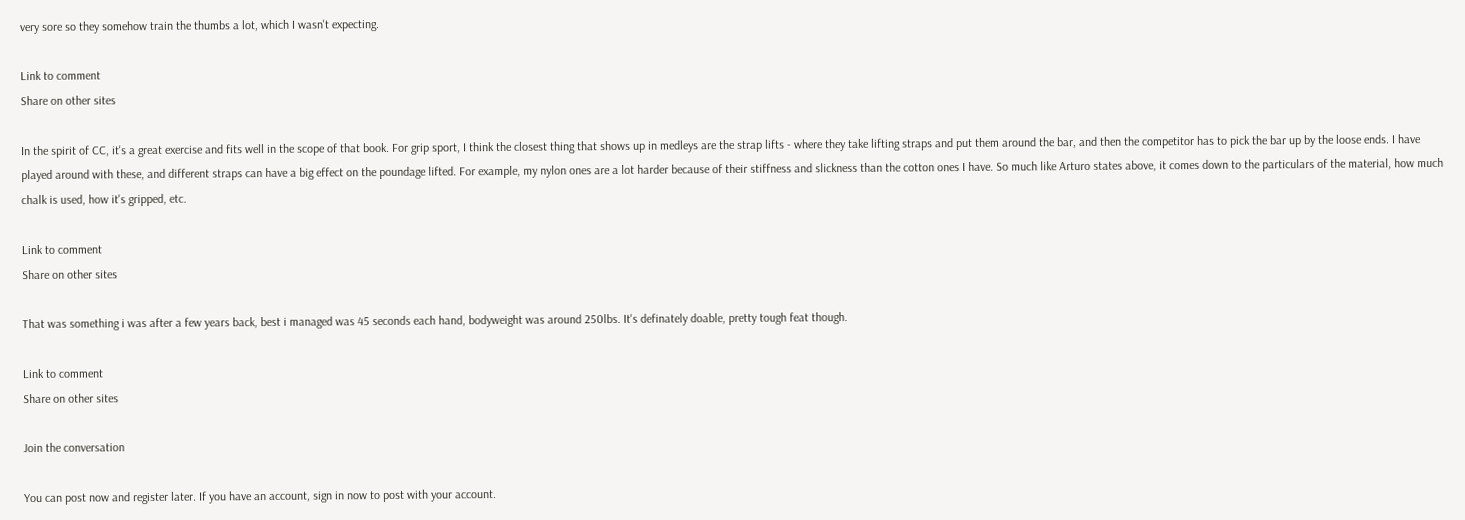very sore so they somehow train the thumbs a lot, which I wasn't expecting.

Link to comment
Share on other sites

In the spirit of CC, it's a great exercise and fits well in the scope of that book. For grip sport, I think the closest thing that shows up in medleys are the strap lifts - where they take lifting straps and put them around the bar, and then the competitor has to pick the bar up by the loose ends. I have played around with these, and different straps can have a big effect on the poundage lifted. For example, my nylon ones are a lot harder because of their stiffness and slickness than the cotton ones I have. So much like Arturo states above, it comes down to the particulars of the material, how much chalk is used, how it's gripped, etc.

Link to comment
Share on other sites

That was something i was after a few years back, best i managed was 45 seconds each hand, bodyweight was around 250lbs. It's definately doable, pretty tough feat though.

Link to comment
Share on other sites

Join the conversation

You can post now and register later. If you have an account, sign in now to post with your account.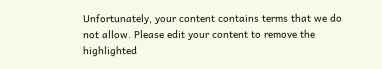Unfortunately, your content contains terms that we do not allow. Please edit your content to remove the highlighted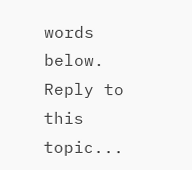words below.
Reply to this topic...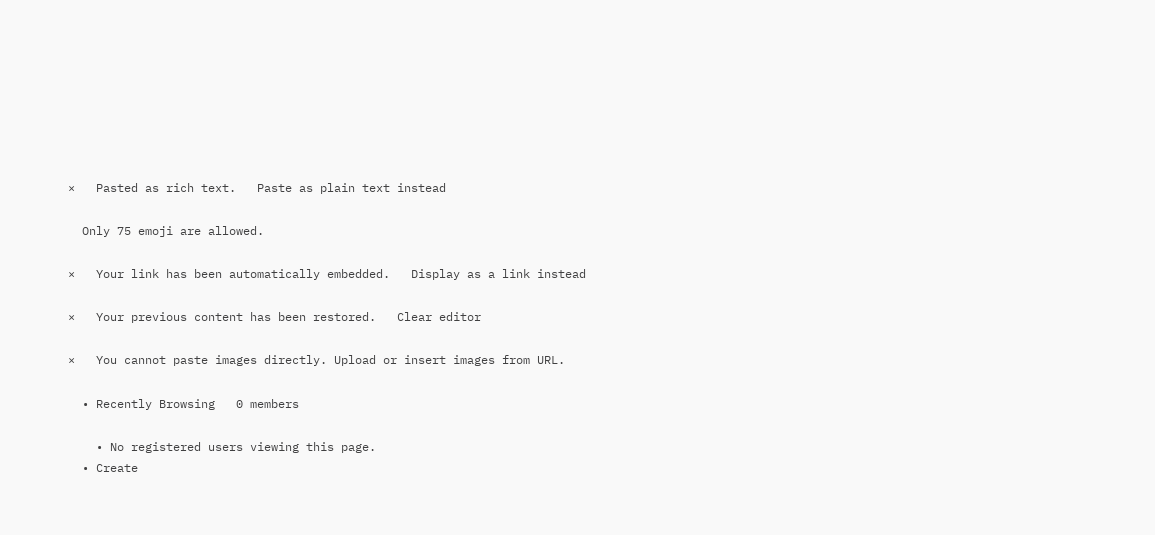×   Pasted as rich text.   Paste as plain text instead

  Only 75 emoji are allowed.

×   Your link has been automatically embedded.   Display as a link instead

×   Your previous content has been restored.   Clear editor

×   You cannot paste images directly. Upload or insert images from URL.

  • Recently Browsing   0 members

    • No registered users viewing this page.
  • Create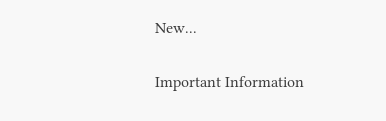New...

Important Information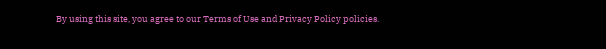By using this site, you agree to our Terms of Use and Privacy Policy policies.